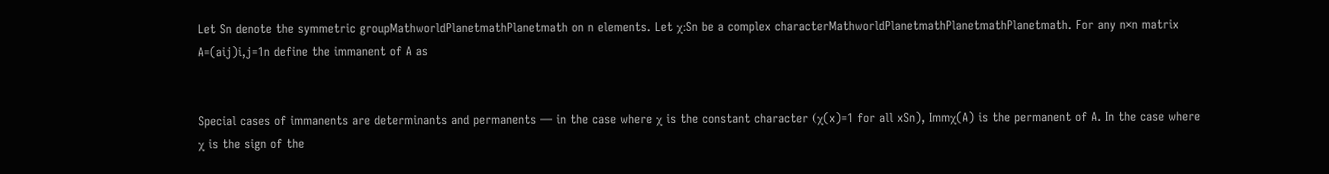Let Sn denote the symmetric groupMathworldPlanetmathPlanetmath on n elements. Let χ:Sn be a complex characterMathworldPlanetmathPlanetmathPlanetmath. For any n×n matrix A=(aij)i,j=1n define the immanent of A as


Special cases of immanents are determinants and permanents — in the case where χ is the constant character (χ(x)=1 for all xSn), Immχ(A) is the permanent of A. In the case where χ is the sign of the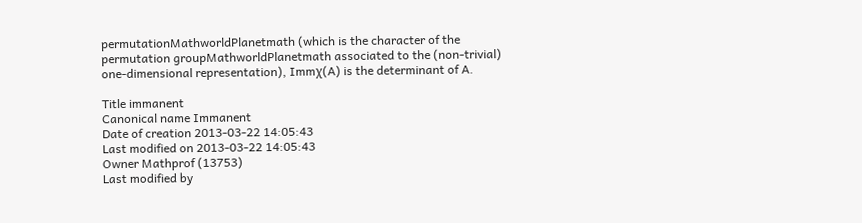permutationMathworldPlanetmath (which is the character of the permutation groupMathworldPlanetmath associated to the (non-trivial) one-dimensional representation), Immχ(A) is the determinant of A.

Title immanent
Canonical name Immanent
Date of creation 2013-03-22 14:05:43
Last modified on 2013-03-22 14:05:43
Owner Mathprof (13753)
Last modified by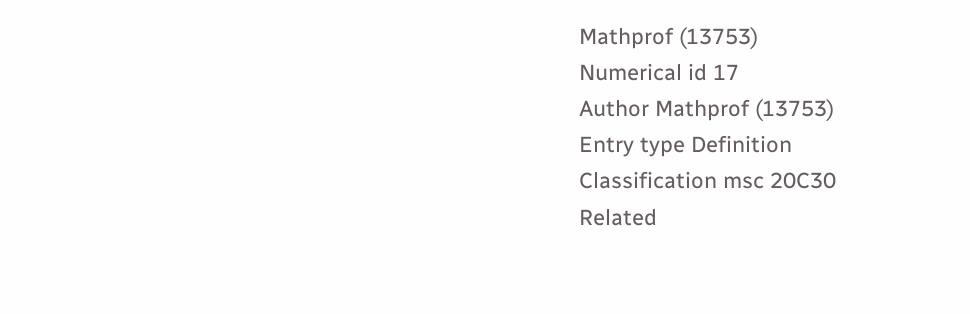Mathprof (13753)
Numerical id 17
Author Mathprof (13753)
Entry type Definition
Classification msc 20C30
Related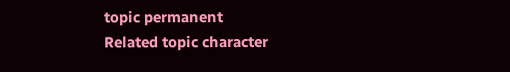topic permanent
Related topic character